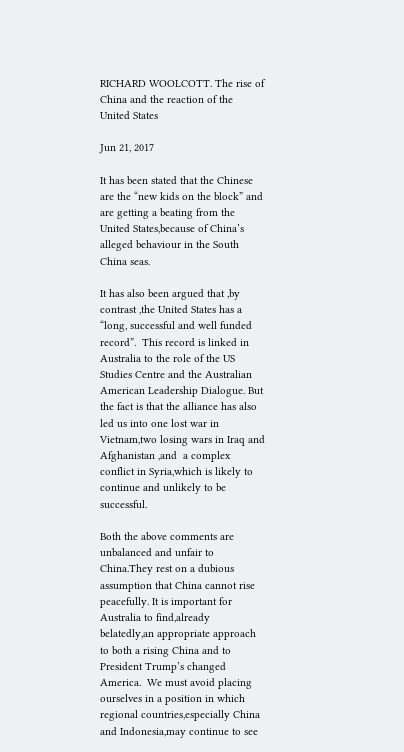RICHARD WOOLCOTT. The rise of China and the reaction of the United States

Jun 21, 2017

It has been stated that the Chinese are the “new kids on the block” and are getting a beating from the United States,because of China’s alleged behaviour in the South China seas.

It has also been argued that ,by contrast ,the United States has a “long, successful and well funded record”.  This record is linked in Australia to the role of the US Studies Centre and the Australian American Leadership Dialogue. But the fact is that the alliance has also led us into one lost war in Vietnam,two losing wars in Iraq and Afghanistan ,and  a complex conflict in Syria,which is likely to continue and unlikely to be successful.

Both the above comments are unbalanced and unfair to China.They rest on a dubious assumption that China cannot rise peacefully. It is important for Australia to find,already belatedly,an appropriate approach to both a rising China and to President Trump’s changed America.  We must avoid placing ourselves in a position in which regional countries,especially China and Indonesia,may continue to see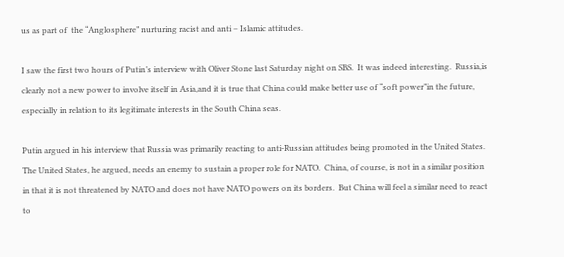us as part of  the “Anglosphere” nurturing racist and anti – Islamic attitudes.

I saw the first two hours of Putin’s interview with Oliver Stone last Saturday night on SBS.  It was indeed interesting.  Russia,is clearly not a new power to involve itself in Asia,and it is true that China could make better use of “soft power”in the future, especially in relation to its legitimate interests in the South China seas.

Putin argued in his interview that Russia was primarily reacting to anti-Russian attitudes being promoted in the United States.  The United States, he argued, needs an enemy to sustain a proper role for NATO.  China, of course, is not in a similar position in that it is not threatened by NATO and does not have NATO powers on its borders.  But China will feel a similar need to react to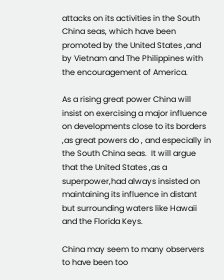attacks on its activities in the South China seas, which have been promoted by the United States ,and  by Vietnam and The Philippines with the encouragement of America.

As a rising great power China will insist on exercising a major influence on developments close to its borders ,as great powers do , and especially in the South China seas.  It will argue that the United States ,as a superpower,had always insisted on maintaining its influence in distant but surrounding waters like Hawaii and the Florida Keys.

China may seem to many observers to have been too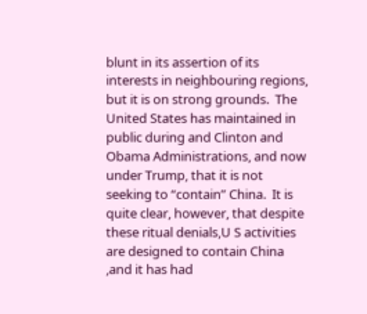blunt in its assertion of its interests in neighbouring regions, but it is on strong grounds.  The United States has maintained in public during and Clinton and Obama Administrations, and now under Trump, that it is not seeking to “contain” China.  It is quite clear, however, that despite these ritual denials,U S activities are designed to contain China ,and it has had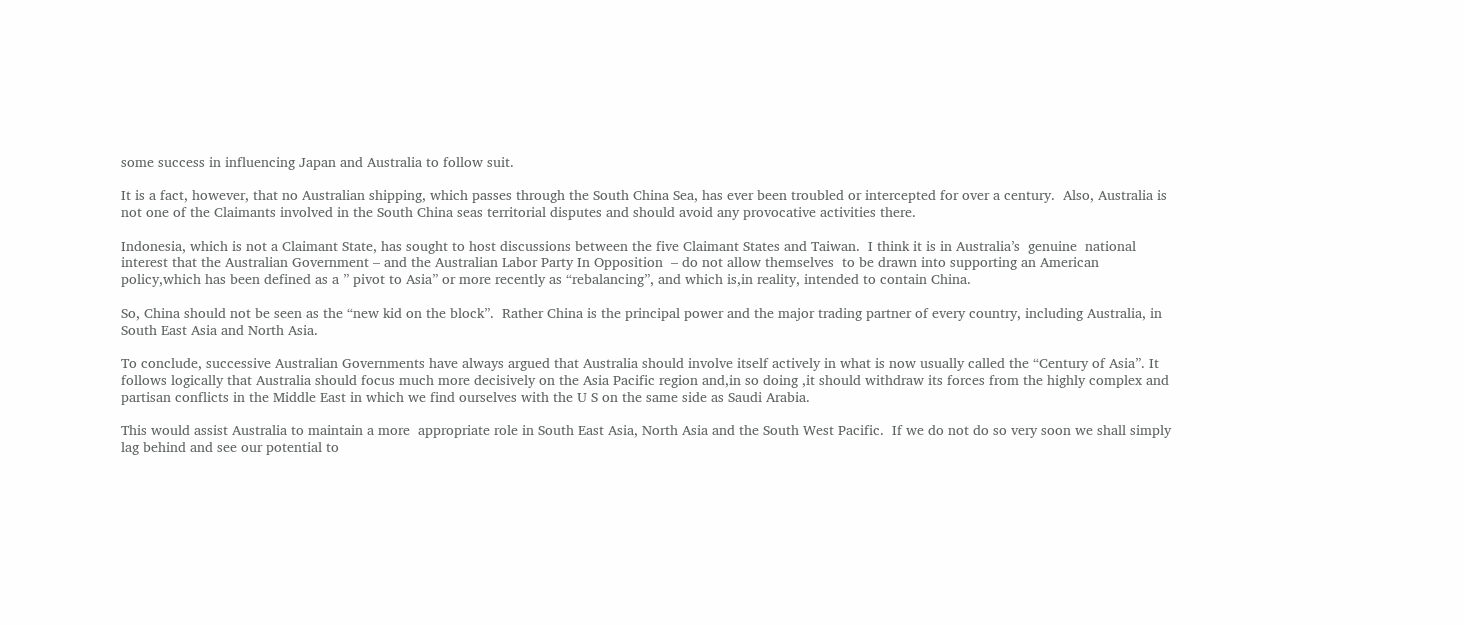some success in influencing Japan and Australia to follow suit.

It is a fact, however, that no Australian shipping, which passes through the South China Sea, has ever been troubled or intercepted for over a century.  Also, Australia is not one of the Claimants involved in the South China seas territorial disputes and should avoid any provocative activities there.

Indonesia, which is not a Claimant State, has sought to host discussions between the five Claimant States and Taiwan.  I think it is in Australia’s  genuine  national interest that the Australian Government – and the Australian Labor Party In Opposition  – do not allow themselves  to be drawn into supporting an American policy,which has been defined as a ” pivot to Asia” or more recently as “rebalancing”, and which is,in reality, intended to contain China.

So, China should not be seen as the “new kid on the block”.  Rather China is the principal power and the major trading partner of every country, including Australia, in South East Asia and North Asia.

To conclude, successive Australian Governments have always argued that Australia should involve itself actively in what is now usually called the “Century of Asia”. It follows logically that Australia should focus much more decisively on the Asia Pacific region and,in so doing ,it should withdraw its forces from the highly complex and partisan conflicts in the Middle East in which we find ourselves with the U S on the same side as Saudi Arabia.

This would assist Australia to maintain a more  appropriate role in South East Asia, North Asia and the South West Pacific.  If we do not do so very soon we shall simply lag behind and see our potential to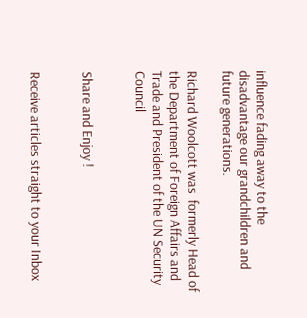influence fading away to the disadvantage our grandchildren and future generations.

Richard Woolcott was  formerly Head of the Department of Foreign Affairs and Trade and President of the UN Security Council


Share and Enjoy !


Receive articles straight to your Inbox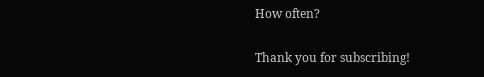How often?

Thank you for subscribing!